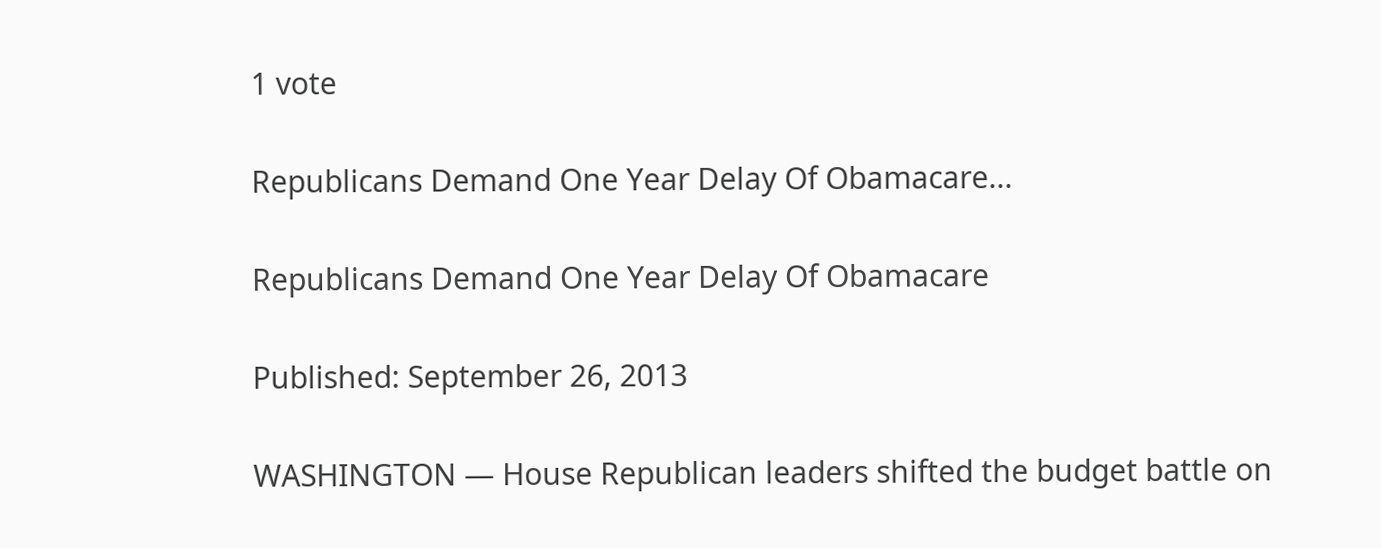1 vote

Republicans Demand One Year Delay Of Obamacare...

Republicans Demand One Year Delay Of Obamacare

Published: September 26, 2013

WASHINGTON — House Republican leaders shifted the budget battle on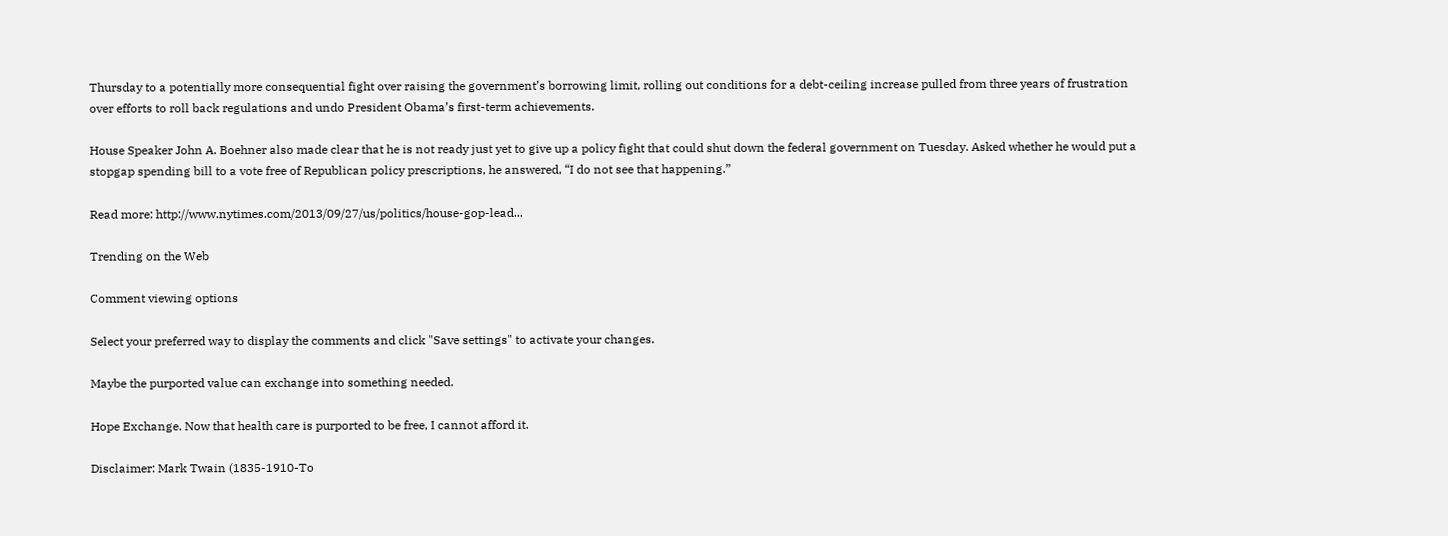Thursday to a potentially more consequential fight over raising the government’s borrowing limit, rolling out conditions for a debt-ceiling increase pulled from three years of frustration over efforts to roll back regulations and undo President Obama’s first-term achievements.

House Speaker John A. Boehner also made clear that he is not ready just yet to give up a policy fight that could shut down the federal government on Tuesday. Asked whether he would put a stopgap spending bill to a vote free of Republican policy prescriptions, he answered, “I do not see that happening.”

Read more: http://www.nytimes.com/2013/09/27/us/politics/house-gop-lead...

Trending on the Web

Comment viewing options

Select your preferred way to display the comments and click "Save settings" to activate your changes.

Maybe the purported value can exchange into something needed.

Hope Exchange. Now that health care is purported to be free, I cannot afford it.

Disclaimer: Mark Twain (1835-1910-To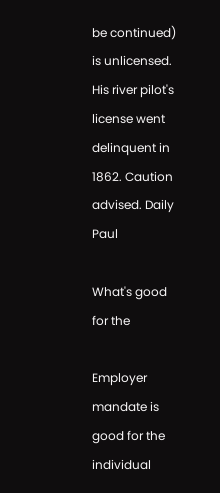be continued) is unlicensed. His river pilot's license went delinquent in 1862. Caution advised. Daily Paul

What's good for the

Employer mandate is good for the individual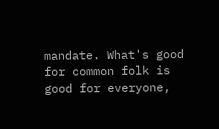mandate. What's good for common folk is good for everyone,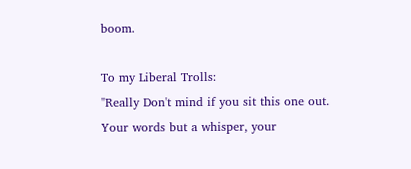boom.

To my Liberal Trolls:
"Really Don't mind if you sit this one out. Your words but a whisper, your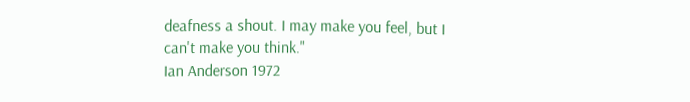deafness a shout. I may make you feel, but I can't make you think."
Ian Anderson 1972